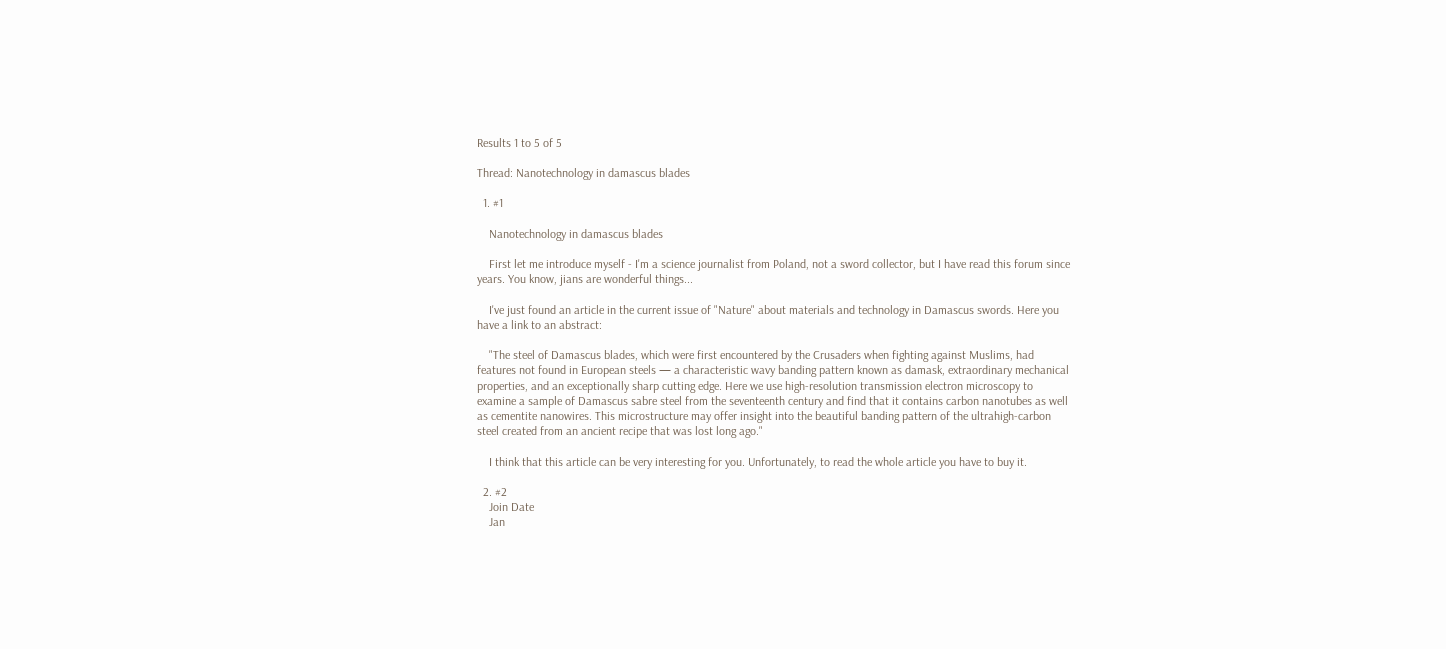Results 1 to 5 of 5

Thread: Nanotechnology in damascus blades

  1. #1

    Nanotechnology in damascus blades

    First let me introduce myself - I'm a science journalist from Poland, not a sword collector, but I have read this forum since years. You know, jians are wonderful things...

    I've just found an article in the current issue of "Nature" about materials and technology in Damascus swords. Here you have a link to an abstract:

    "The steel of Damascus blades, which were first encountered by the Crusaders when fighting against Muslims, had features not found in European steels — a characteristic wavy banding pattern known as damask, extraordinary mechanical properties, and an exceptionally sharp cutting edge. Here we use high-resolution transmission electron microscopy to examine a sample of Damascus sabre steel from the seventeenth century and find that it contains carbon nanotubes as well as cementite nanowires. This microstructure may offer insight into the beautiful banding pattern of the ultrahigh-carbon steel created from an ancient recipe that was lost long ago."

    I think that this article can be very interesting for you. Unfortunately, to read the whole article you have to buy it.

  2. #2
    Join Date
    Jan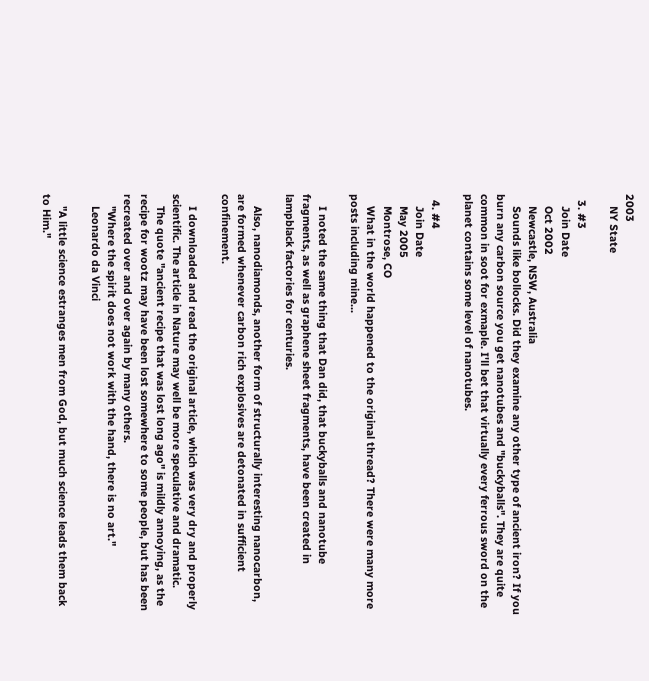2003
    NY State

  3. #3
    Join Date
    Oct 2002
    Newcastle, NSW, Australia
    Sounds like bollocks. Did they examine any other type of ancient iron? If you burn any carbon source you get nanotubes and "buckyballs". They are quite common in soot for exmaple. I'll bet that virtually every ferrous sword on the planet contains some level of nanotubes.

  4. #4
    Join Date
    May 2005
    Montrose, CO
    What in the world happened to the original thread? There were many more posts including mine...

    I noted the same thing that Dan did, that buckyballs and nanotube fragments, as well as graphene sheet fragments, have been created in lampblack factories for centuries.

    Also, nanodiamonds, another form of structurally interesting nanocarbon, are formed whenever carbon rich explosives are detonated in sufficient confinement.

    I downloaded and read the original article, which was very dry and properly scientific. The article in Nature may well be more speculative and dramatic.
    The quote "ancient recipe that was lost long ago" is mildly annoying, as the recipe for wootz may have been lost somewhere to some people, but has been recreated over and over again by many others.
    "Where the spirit does not work with the hand, there is no art."
    Leonardo da Vinci

    "A little science estranges men from God, but much science leads them back to Him."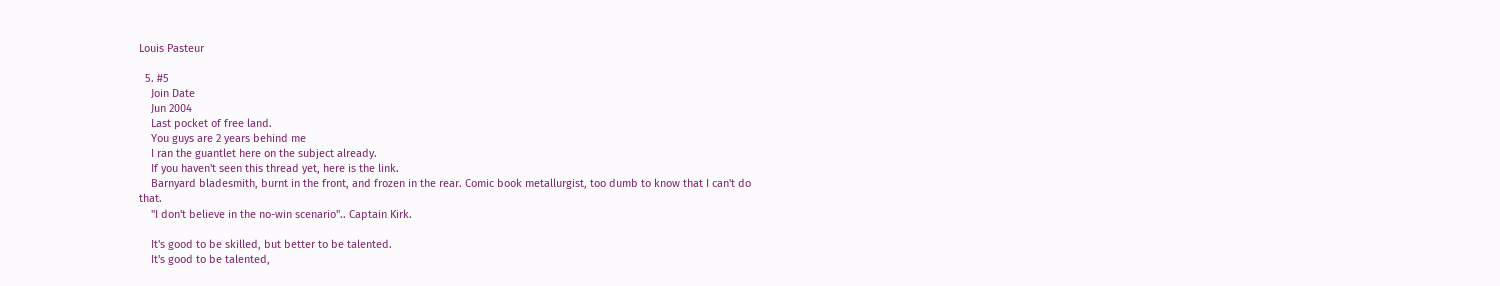Louis Pasteur

  5. #5
    Join Date
    Jun 2004
    Last pocket of free land.
    You guys are 2 years behind me
    I ran the guantlet here on the subject already.
    If you haven't seen this thread yet, here is the link.
    Barnyard bladesmith, burnt in the front, and frozen in the rear. Comic book metallurgist, too dumb to know that I can't do that.
    "I don't believe in the no-win scenario".. Captain Kirk.

    It's good to be skilled, but better to be talented.
    It's good to be talented,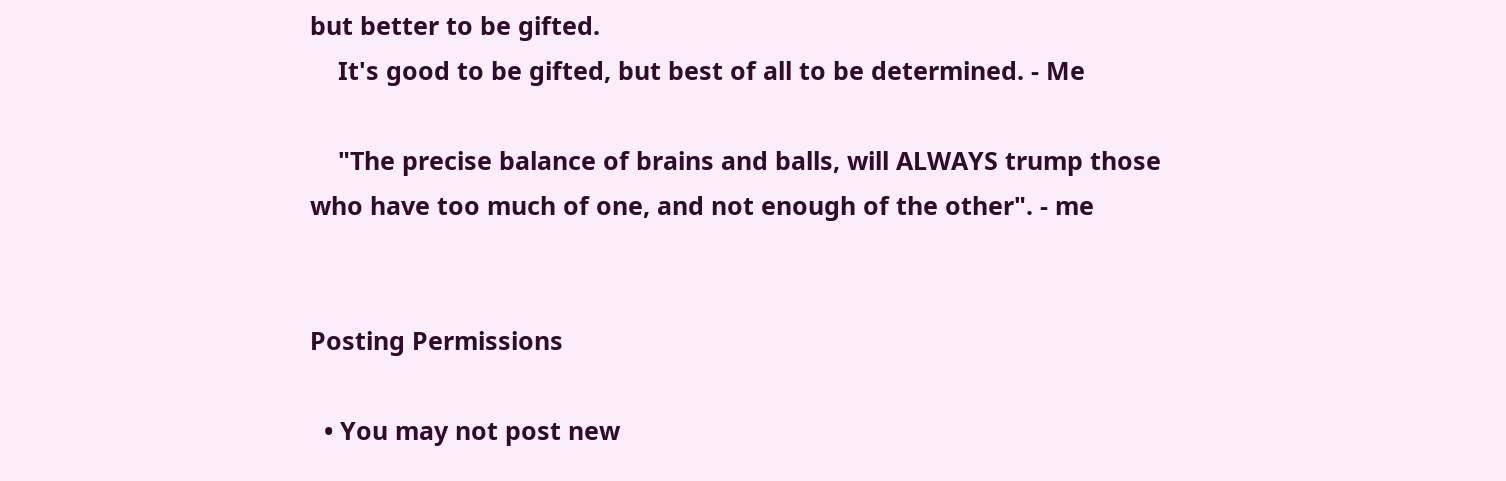but better to be gifted.
    It's good to be gifted, but best of all to be determined. - Me

    "The precise balance of brains and balls, will ALWAYS trump those who have too much of one, and not enough of the other". - me


Posting Permissions

  • You may not post new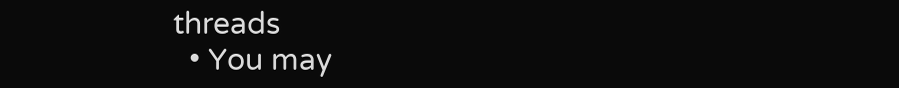threads
  • You may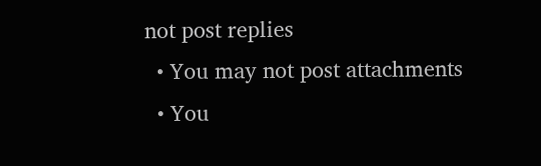not post replies
  • You may not post attachments
  • You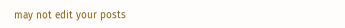may not edit your posts